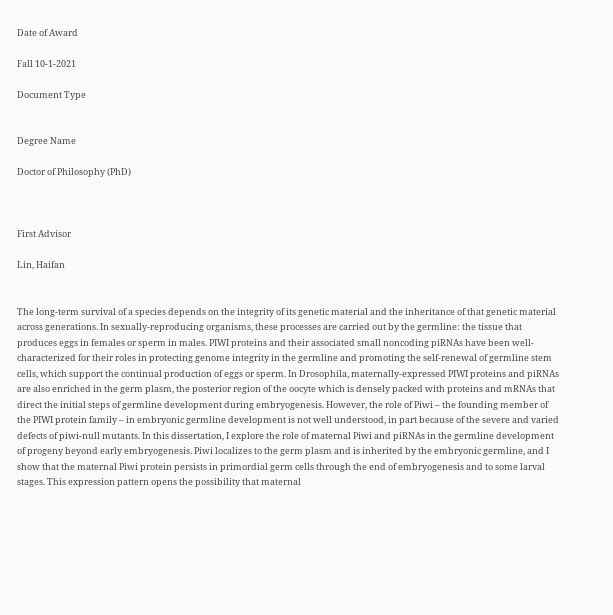Date of Award

Fall 10-1-2021

Document Type


Degree Name

Doctor of Philosophy (PhD)



First Advisor

Lin, Haifan


The long-term survival of a species depends on the integrity of its genetic material and the inheritance of that genetic material across generations. In sexually-reproducing organisms, these processes are carried out by the germline: the tissue that produces eggs in females or sperm in males. PIWI proteins and their associated small noncoding piRNAs have been well-characterized for their roles in protecting genome integrity in the germline and promoting the self-renewal of germline stem cells, which support the continual production of eggs or sperm. In Drosophila, maternally-expressed PIWI proteins and piRNAs are also enriched in the germ plasm, the posterior region of the oocyte which is densely packed with proteins and mRNAs that direct the initial steps of germline development during embryogenesis. However, the role of Piwi – the founding member of the PIWI protein family – in embryonic germline development is not well understood, in part because of the severe and varied defects of piwi-null mutants. In this dissertation, I explore the role of maternal Piwi and piRNAs in the germline development of progeny beyond early embryogenesis. Piwi localizes to the germ plasm and is inherited by the embryonic germline, and I show that the maternal Piwi protein persists in primordial germ cells through the end of embryogenesis and to some larval stages. This expression pattern opens the possibility that maternal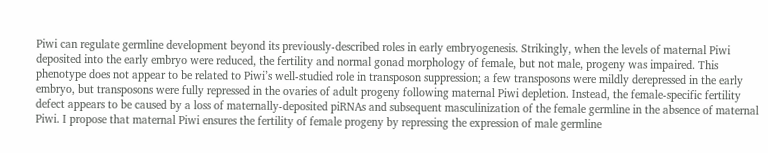Piwi can regulate germline development beyond its previously-described roles in early embryogenesis. Strikingly, when the levels of maternal Piwi deposited into the early embryo were reduced, the fertility and normal gonad morphology of female, but not male, progeny was impaired. This phenotype does not appear to be related to Piwi’s well-studied role in transposon suppression; a few transposons were mildly derepressed in the early embryo, but transposons were fully repressed in the ovaries of adult progeny following maternal Piwi depletion. Instead, the female-specific fertility defect appears to be caused by a loss of maternally-deposited piRNAs and subsequent masculinization of the female germline in the absence of maternal Piwi. I propose that maternal Piwi ensures the fertility of female progeny by repressing the expression of male germline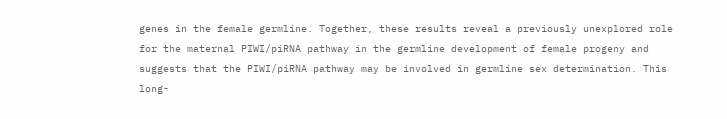genes in the female germline. Together, these results reveal a previously unexplored role for the maternal PIWI/piRNA pathway in the germline development of female progeny and suggests that the PIWI/piRNA pathway may be involved in germline sex determination. This long-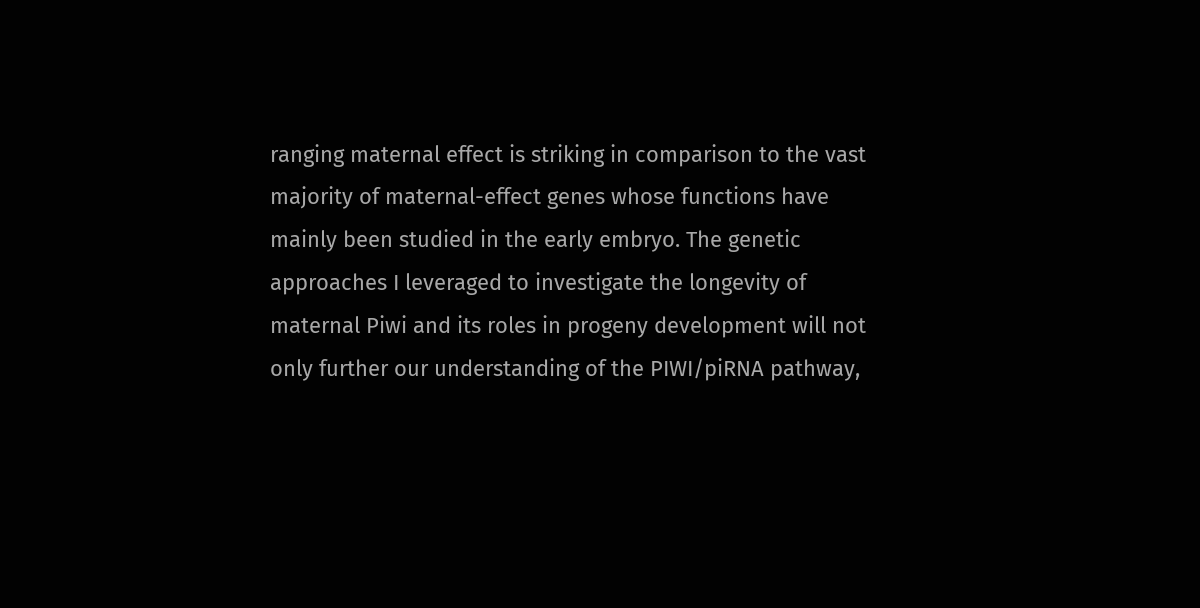ranging maternal effect is striking in comparison to the vast majority of maternal-effect genes whose functions have mainly been studied in the early embryo. The genetic approaches I leveraged to investigate the longevity of maternal Piwi and its roles in progeny development will not only further our understanding of the PIWI/piRNA pathway,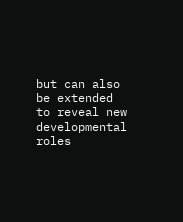but can also be extended to reveal new developmental roles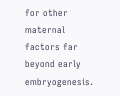for other maternal factors far beyond early embryogenesis.